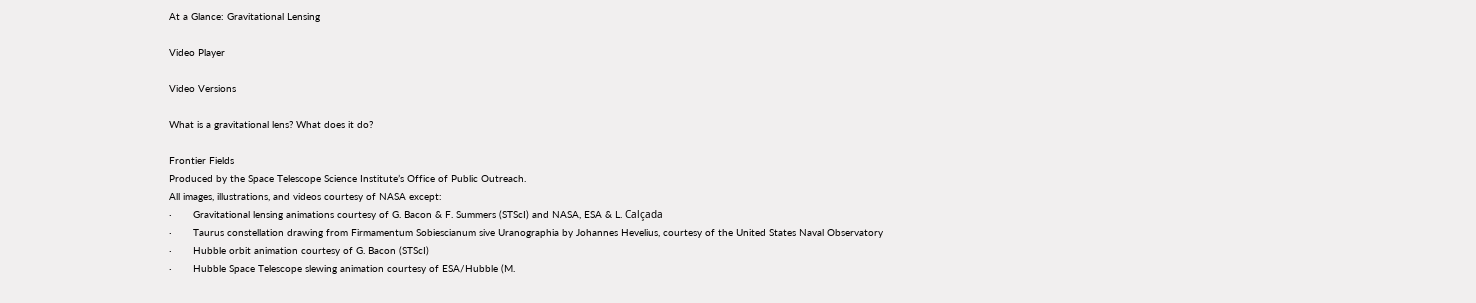At a Glance: Gravitational Lensing

Video Player

Video Versions

What is a gravitational lens? What does it do?

Frontier Fields
Produced by the Space Telescope Science Institute’s Office of Public Outreach.
All images, illustrations, and videos courtesy of NASA except:
·       Gravitational lensing animations courtesy of G. Bacon & F. Summers (STScI) and NASA, ESA & L. Calçada
·       Taurus constellation drawing from Firmamentum Sobiescianum sive Uranographia by Johannes Hevelius, courtesy of the United States Naval Observatory
·       Hubble orbit animation courtesy of G. Bacon (STScI)
·       Hubble Space Telescope slewing animation courtesy of ESA/Hubble (M.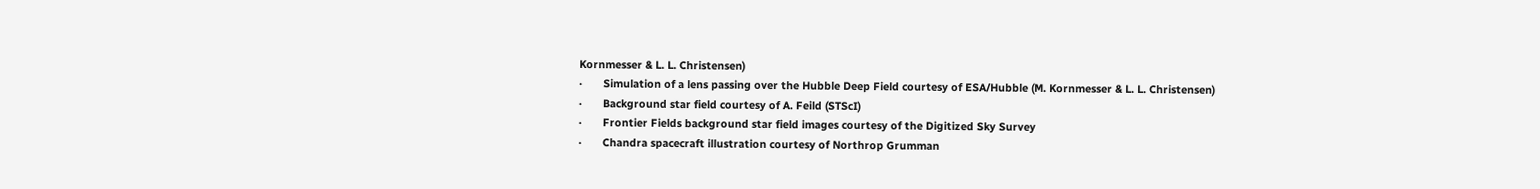Kornmesser & L. L. Christensen)
·       Simulation of a lens passing over the Hubble Deep Field courtesy of ESA/Hubble (M. Kornmesser & L. L. Christensen)
·       Background star field courtesy of A. Feild (STScI)
·       Frontier Fields background star field images courtesy of the Digitized Sky Survey
·       Chandra spacecraft illustration courtesy of Northrop Grumman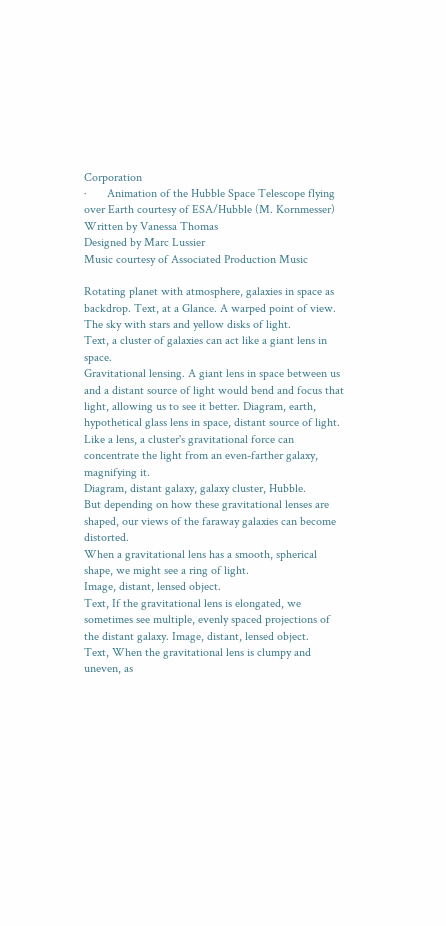Corporation
·       Animation of the Hubble Space Telescope flying over Earth courtesy of ESA/Hubble (M. Kornmesser)
Written by Vanessa Thomas
Designed by Marc Lussier
Music courtesy of Associated Production Music

Rotating planet with atmosphere, galaxies in space as backdrop. Text, at a Glance. A warped point of view.
The sky with stars and yellow disks of light.
Text, a cluster of galaxies can act like a giant lens in space.
Gravitational lensing. A giant lens in space between us and a distant source of light would bend and focus that light, allowing us to see it better. Diagram, earth, hypothetical glass lens in space, distant source of light.
Like a lens, a cluster's gravitational force can concentrate the light from an even-farther galaxy, magnifying it.
Diagram, distant galaxy, galaxy cluster, Hubble.
But depending on how these gravitational lenses are shaped, our views of the faraway galaxies can become distorted.
When a gravitational lens has a smooth, spherical shape, we might see a ring of light.
Image, distant, lensed object.
Text, If the gravitational lens is elongated, we sometimes see multiple, evenly spaced projections of the distant galaxy. Image, distant, lensed object.
Text, When the gravitational lens is clumpy and uneven, as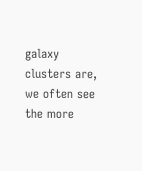galaxy clusters are, we often see the more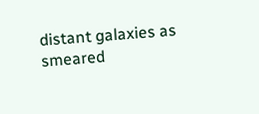distant galaxies as smeared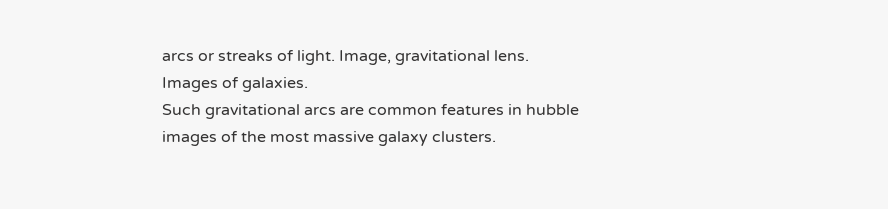arcs or streaks of light. Image, gravitational lens.
Images of galaxies.
Such gravitational arcs are common features in hubble images of the most massive galaxy clusters.